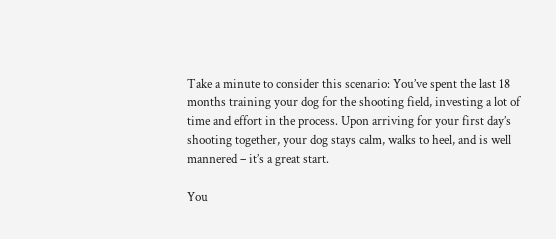Take a minute to consider this scenario: You’ve spent the last 18 months training your dog for the shooting field, investing a lot of time and effort in the process. Upon arriving for your first day’s shooting together, your dog stays calm, walks to heel, and is well mannered – it’s a great start.

You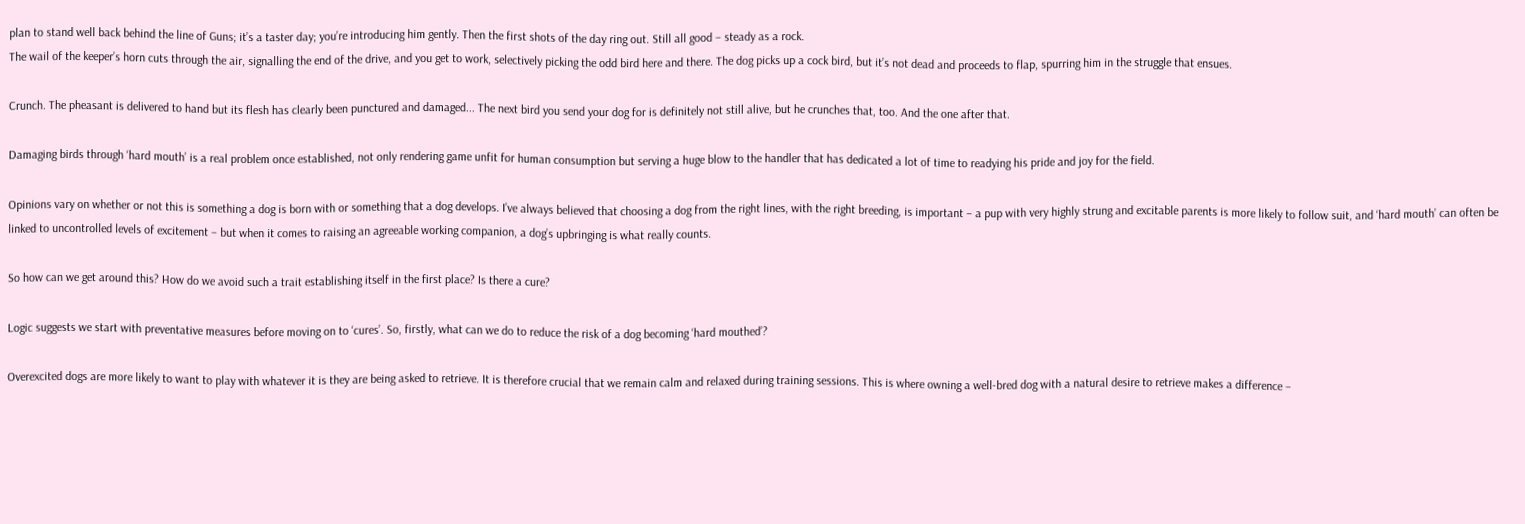plan to stand well back behind the line of Guns; it’s a taster day; you’re introducing him gently. Then the first shots of the day ring out. Still all good – steady as a rock.
The wail of the keeper’s horn cuts through the air, signalling the end of the drive, and you get to work, selectively picking the odd bird here and there. The dog picks up a cock bird, but it’s not dead and proceeds to flap, spurring him in the struggle that ensues.

Crunch. The pheasant is delivered to hand but its flesh has clearly been punctured and damaged... The next bird you send your dog for is definitely not still alive, but he crunches that, too. And the one after that.

Damaging birds through ‘hard mouth’ is a real problem once established, not only rendering game unfit for human consumption but serving a huge blow to the handler that has dedicated a lot of time to readying his pride and joy for the field.

Opinions vary on whether or not this is something a dog is born with or something that a dog develops. I’ve always believed that choosing a dog from the right lines, with the right breeding, is important – a pup with very highly strung and excitable parents is more likely to follow suit, and ‘hard mouth’ can often be linked to uncontrolled levels of excitement – but when it comes to raising an agreeable working companion, a dog’s upbringing is what really counts.

So how can we get around this? How do we avoid such a trait establishing itself in the first place? Is there a cure?

Logic suggests we start with preventative measures before moving on to ‘cures’. So, firstly, what can we do to reduce the risk of a dog becoming ‘hard mouthed’?

Overexcited dogs are more likely to want to play with whatever it is they are being asked to retrieve. It is therefore crucial that we remain calm and relaxed during training sessions. This is where owning a well-bred dog with a natural desire to retrieve makes a difference –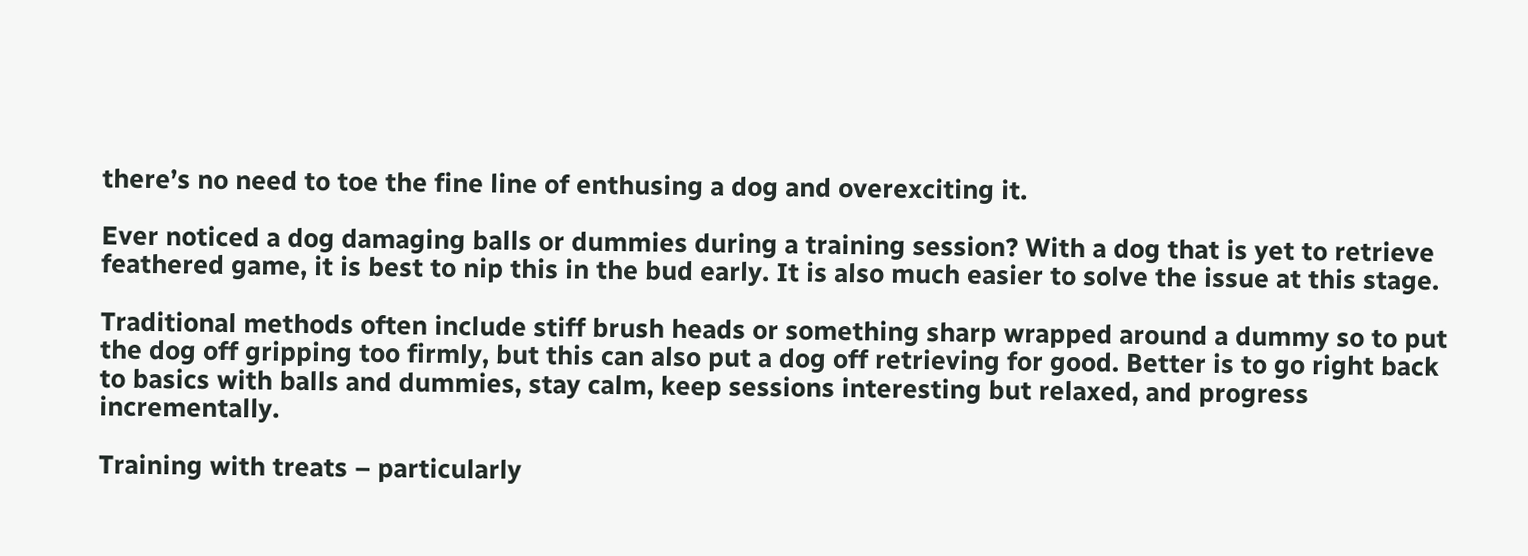there’s no need to toe the fine line of enthusing a dog and overexciting it.

Ever noticed a dog damaging balls or dummies during a training session? With a dog that is yet to retrieve feathered game, it is best to nip this in the bud early. It is also much easier to solve the issue at this stage.

Traditional methods often include stiff brush heads or something sharp wrapped around a dummy so to put the dog off gripping too firmly, but this can also put a dog off retrieving for good. Better is to go right back to basics with balls and dummies, stay calm, keep sessions interesting but relaxed, and progress incrementally.

Training with treats – particularly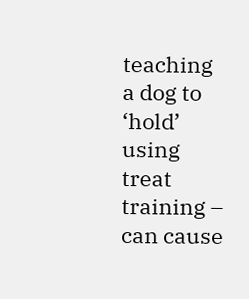teaching a dog to ‘hold’ using treat training – can cause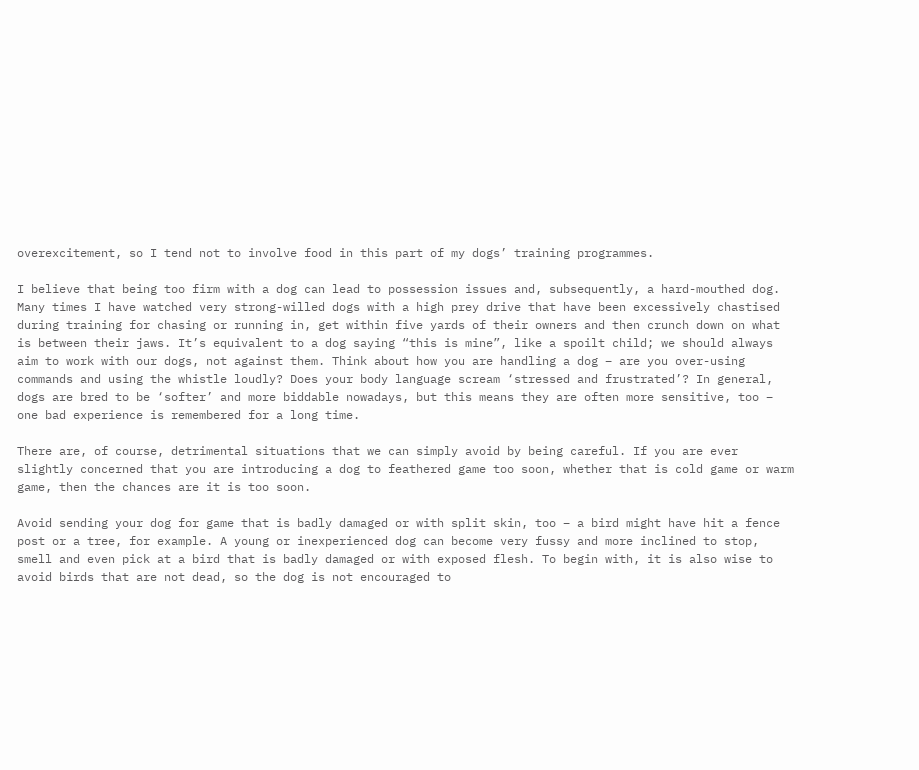overexcitement, so I tend not to involve food in this part of my dogs’ training programmes.

I believe that being too firm with a dog can lead to possession issues and, subsequently, a hard-mouthed dog. Many times I have watched very strong-willed dogs with a high prey drive that have been excessively chastised during training for chasing or running in, get within five yards of their owners and then crunch down on what is between their jaws. It’s equivalent to a dog saying “this is mine”, like a spoilt child; we should always aim to work with our dogs, not against them. Think about how you are handling a dog – are you over-using commands and using the whistle loudly? Does your body language scream ‘stressed and frustrated’? In general, dogs are bred to be ‘softer’ and more biddable nowadays, but this means they are often more sensitive, too – one bad experience is remembered for a long time.

There are, of course, detrimental situations that we can simply avoid by being careful. If you are ever slightly concerned that you are introducing a dog to feathered game too soon, whether that is cold game or warm game, then the chances are it is too soon.

Avoid sending your dog for game that is badly damaged or with split skin, too – a bird might have hit a fence post or a tree, for example. A young or inexperienced dog can become very fussy and more inclined to stop, smell and even pick at a bird that is badly damaged or with exposed flesh. To begin with, it is also wise to avoid birds that are not dead, so the dog is not encouraged to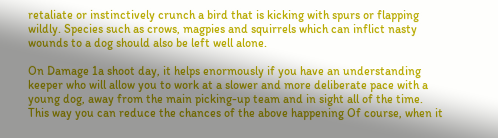retaliate or instinctively crunch a bird that is kicking with spurs or flapping wildly. Species such as crows, magpies and squirrels which can inflict nasty wounds to a dog should also be left well alone.

On Damage 1a shoot day, it helps enormously if you have an understanding keeper who will allow you to work at a slower and more deliberate pace with a young dog, away from the main picking-up team and in sight all of the time. This way you can reduce the chances of the above happening Of course, when it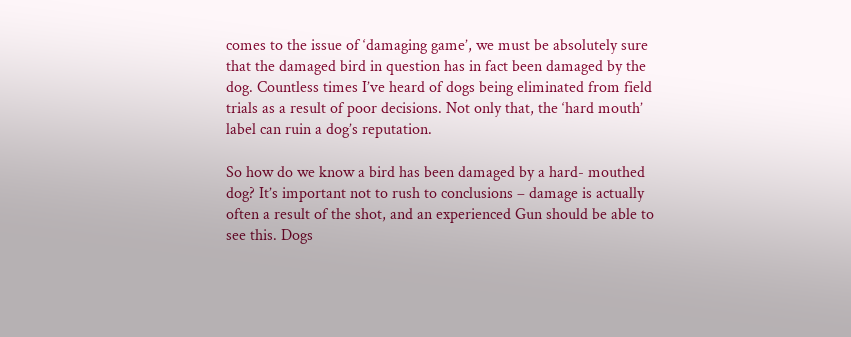comes to the issue of ‘damaging game’, we must be absolutely sure that the damaged bird in question has in fact been damaged by the dog. Countless times I’ve heard of dogs being eliminated from field trials as a result of poor decisions. Not only that, the ‘hard mouth’ label can ruin a dog’s reputation.

So how do we know a bird has been damaged by a hard- mouthed dog? It’s important not to rush to conclusions – damage is actually often a result of the shot, and an experienced Gun should be able to see this. Dogs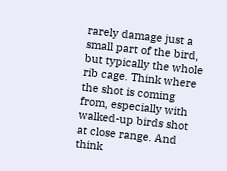rarely damage just a small part of the bird, but typically the whole rib cage. Think where the shot is coming from, especially with walked-up birds shot at close range. And think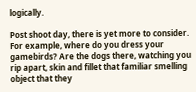logically.

Post shoot day, there is yet more to consider. For example, where do you dress your gamebirds? Are the dogs there, watching you rip apart, skin and fillet that familiar smelling object that they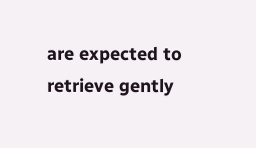are expected to retrieve gently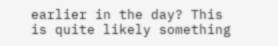earlier in the day? This is quite likely something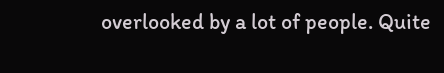overlooked by a lot of people. Quite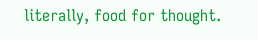literally, food for thought.